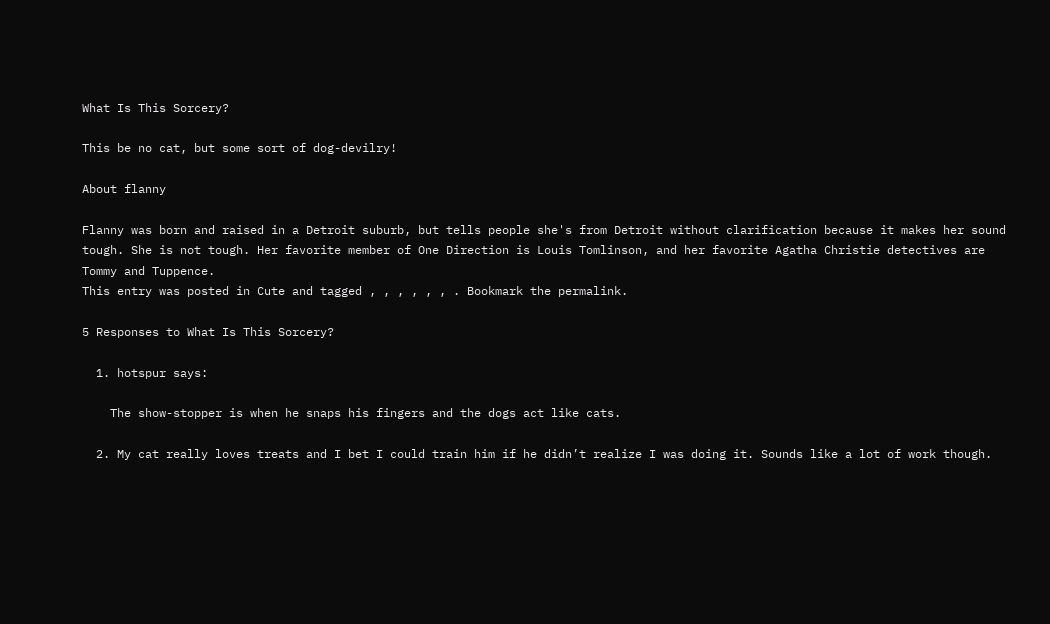What Is This Sorcery?

This be no cat, but some sort of dog-devilry!

About flanny

Flanny was born and raised in a Detroit suburb, but tells people she's from Detroit without clarification because it makes her sound tough. She is not tough. Her favorite member of One Direction is Louis Tomlinson, and her favorite Agatha Christie detectives are Tommy and Tuppence.
This entry was posted in Cute and tagged , , , , , , . Bookmark the permalink.

5 Responses to What Is This Sorcery?

  1. hotspur says:

    The show-stopper is when he snaps his fingers and the dogs act like cats.

  2. My cat really loves treats and I bet I could train him if he didn’t realize I was doing it. Sounds like a lot of work though.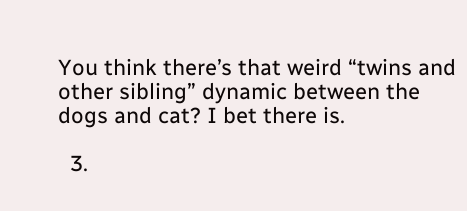You think there’s that weird “twins and other sibling” dynamic between the dogs and cat? I bet there is.

  3.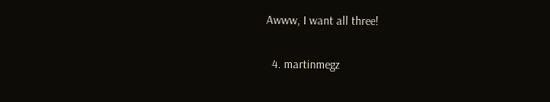Awww, I want all three!

  4. martinmegz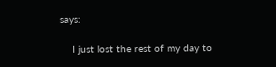says:

    I just lost the rest of my day to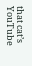that cat’s YouTube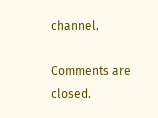channel.

Comments are closed.